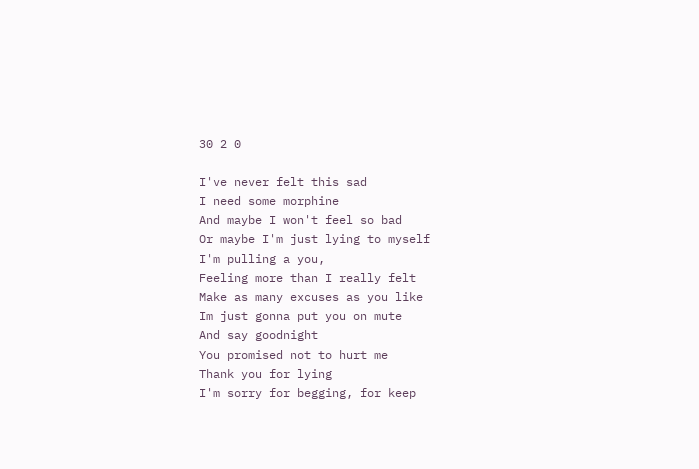30 2 0

I've never felt this sad
I need some morphine
And maybe I won't feel so bad
Or maybe I'm just lying to myself
I'm pulling a you,
Feeling more than I really felt
Make as many excuses as you like
Im just gonna put you on mute
And say goodnight
You promised not to hurt me
Thank you for lying
I'm sorry for begging, for keep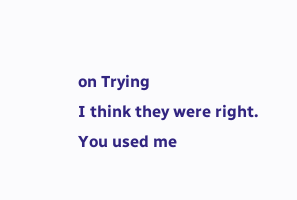on Trying
I think they were right.
You used me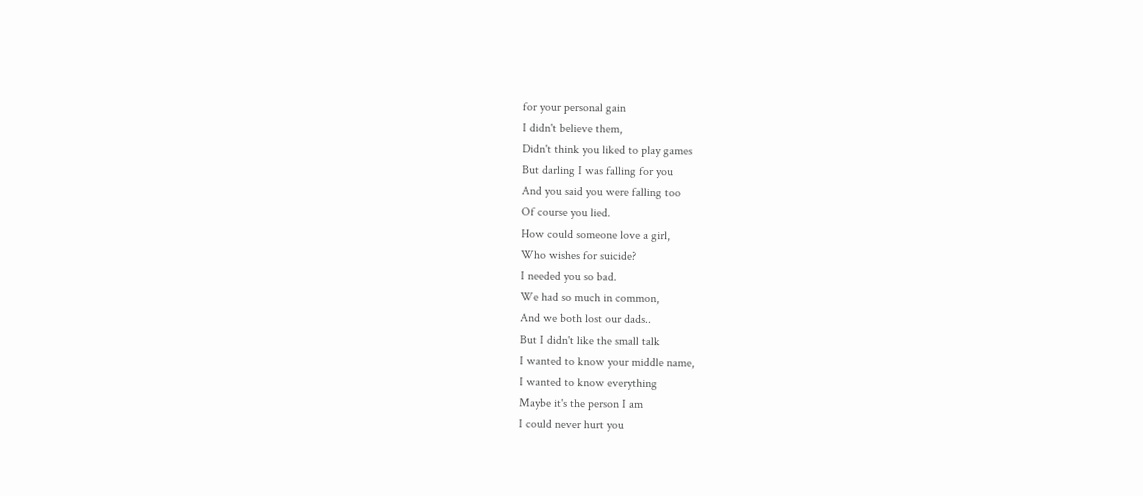for your personal gain
I didn't believe them,
Didn't think you liked to play games
But darling I was falling for you
And you said you were falling too
Of course you lied.
How could someone love a girl,
Who wishes for suicide?
I needed you so bad.
We had so much in common,
And we both lost our dads..
But I didn't like the small talk
I wanted to know your middle name,
I wanted to know everything
Maybe it's the person I am
I could never hurt you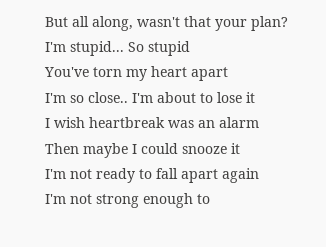But all along, wasn't that your plan?
I'm stupid... So stupid
You've torn my heart apart
I'm so close.. I'm about to lose it
I wish heartbreak was an alarm
Then maybe I could snooze it
I'm not ready to fall apart again
I'm not strong enough to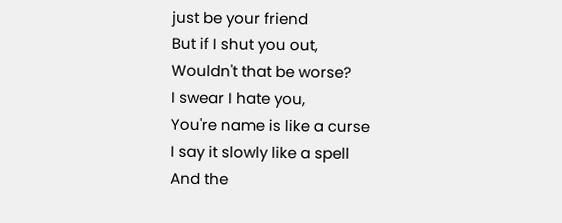just be your friend
But if I shut you out,
Wouldn't that be worse?
I swear I hate you,
You're name is like a curse
I say it slowly like a spell
And the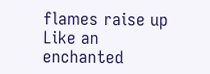flames raise up
Like an enchanted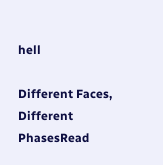hell

Different Faces, Different PhasesRead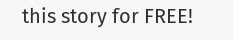this story for FREE!